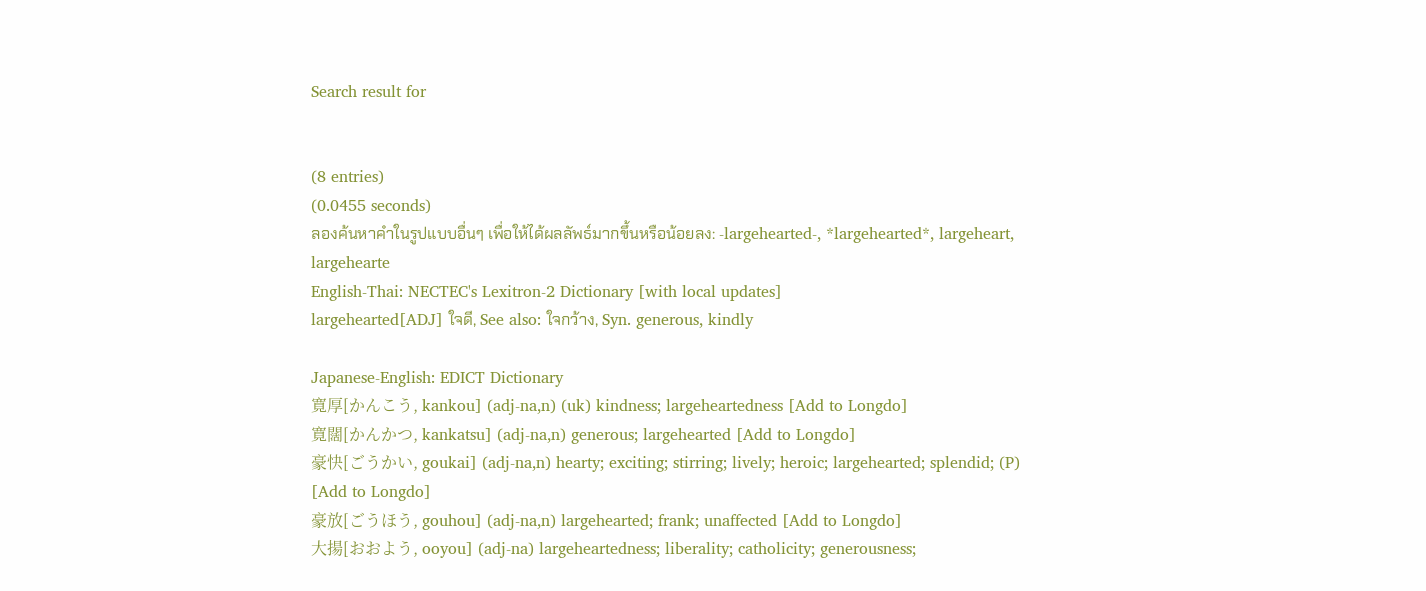Search result for


(8 entries)
(0.0455 seconds)
ลองค้นหาคำในรูปแบบอื่นๆ เพื่อให้ได้ผลลัพธ์มากขึ้นหรือน้อยลง: -largehearted-, *largehearted*, largeheart, largehearte
English-Thai: NECTEC's Lexitron-2 Dictionary [with local updates]
largehearted[ADJ] ใจดี, See also: ใจกว้าง, Syn. generous, kindly

Japanese-English: EDICT Dictionary
寛厚[かんこう, kankou] (adj-na,n) (uk) kindness; largeheartedness [Add to Longdo]
寛闊[かんかつ, kankatsu] (adj-na,n) generous; largehearted [Add to Longdo]
豪快[ごうかい, goukai] (adj-na,n) hearty; exciting; stirring; lively; heroic; largehearted; splendid; (P) [Add to Longdo]
豪放[ごうほう, gouhou] (adj-na,n) largehearted; frank; unaffected [Add to Longdo]
大揚[おおよう, ooyou] (adj-na) largeheartedness; liberality; catholicity; generousness;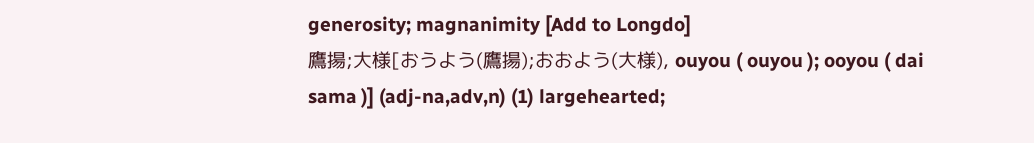generosity; magnanimity [Add to Longdo]
鷹揚;大様[おうよう(鷹揚);おおよう(大様), ouyou ( ouyou ); ooyou ( dai sama )] (adj-na,adv,n) (1) largehearted;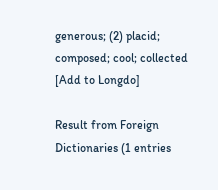generous; (2) placid; composed; cool; collected [Add to Longdo]

Result from Foreign Dictionaries (1 entries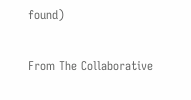found)

From The Collaborative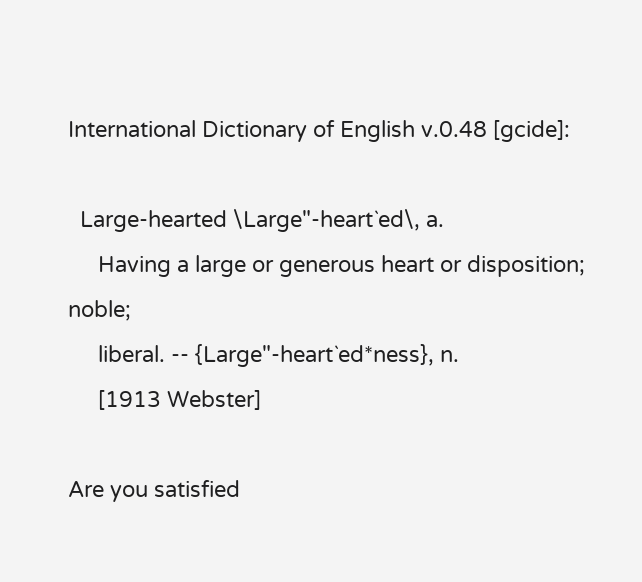International Dictionary of English v.0.48 [gcide]:

  Large-hearted \Large"-heart`ed\, a.
     Having a large or generous heart or disposition; noble;
     liberal. -- {Large"-heart`ed*ness}, n.
     [1913 Webster]

Are you satisfied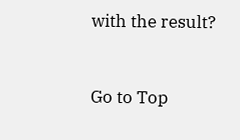with the result?


Go to Top